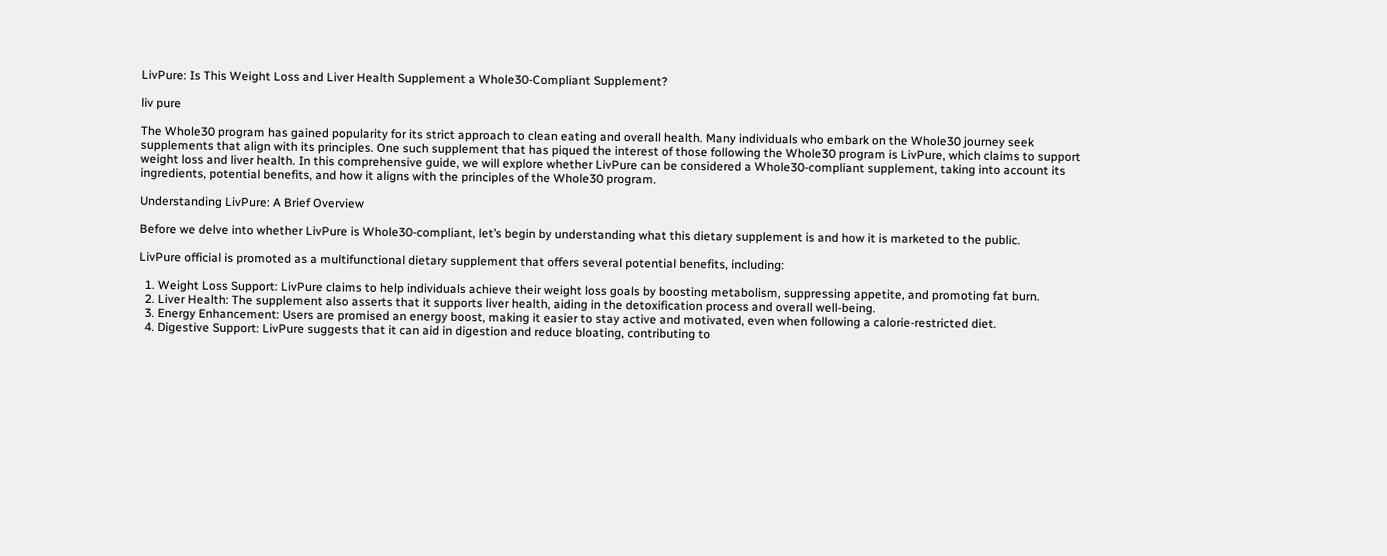LivPure: Is This Weight Loss and Liver Health Supplement a Whole30-Compliant Supplement?

liv pure

The Whole30 program has gained popularity for its strict approach to clean eating and overall health. Many individuals who embark on the Whole30 journey seek supplements that align with its principles. One such supplement that has piqued the interest of those following the Whole30 program is LivPure, which claims to support weight loss and liver health. In this comprehensive guide, we will explore whether LivPure can be considered a Whole30-compliant supplement, taking into account its ingredients, potential benefits, and how it aligns with the principles of the Whole30 program.

Understanding LivPure: A Brief Overview

Before we delve into whether LivPure is Whole30-compliant, let’s begin by understanding what this dietary supplement is and how it is marketed to the public.

LivPure official is promoted as a multifunctional dietary supplement that offers several potential benefits, including:

  1. Weight Loss Support: LivPure claims to help individuals achieve their weight loss goals by boosting metabolism, suppressing appetite, and promoting fat burn.
  2. Liver Health: The supplement also asserts that it supports liver health, aiding in the detoxification process and overall well-being.
  3. Energy Enhancement: Users are promised an energy boost, making it easier to stay active and motivated, even when following a calorie-restricted diet.
  4. Digestive Support: LivPure suggests that it can aid in digestion and reduce bloating, contributing to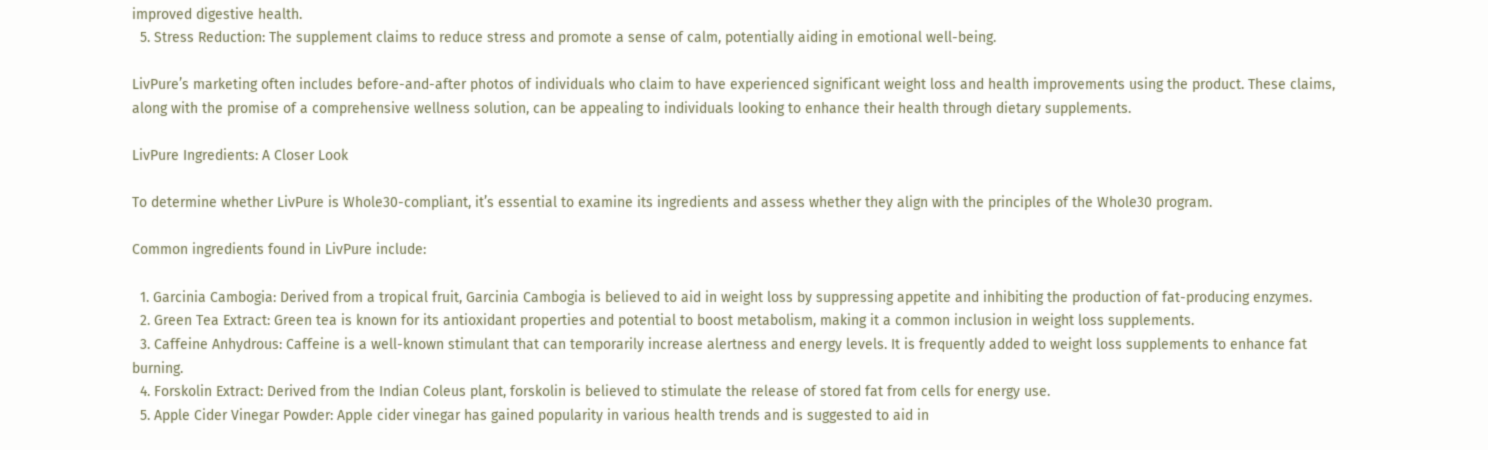improved digestive health.
  5. Stress Reduction: The supplement claims to reduce stress and promote a sense of calm, potentially aiding in emotional well-being.

LivPure’s marketing often includes before-and-after photos of individuals who claim to have experienced significant weight loss and health improvements using the product. These claims, along with the promise of a comprehensive wellness solution, can be appealing to individuals looking to enhance their health through dietary supplements.

LivPure Ingredients: A Closer Look

To determine whether LivPure is Whole30-compliant, it’s essential to examine its ingredients and assess whether they align with the principles of the Whole30 program.

Common ingredients found in LivPure include:

  1. Garcinia Cambogia: Derived from a tropical fruit, Garcinia Cambogia is believed to aid in weight loss by suppressing appetite and inhibiting the production of fat-producing enzymes.
  2. Green Tea Extract: Green tea is known for its antioxidant properties and potential to boost metabolism, making it a common inclusion in weight loss supplements.
  3. Caffeine Anhydrous: Caffeine is a well-known stimulant that can temporarily increase alertness and energy levels. It is frequently added to weight loss supplements to enhance fat burning.
  4. Forskolin Extract: Derived from the Indian Coleus plant, forskolin is believed to stimulate the release of stored fat from cells for energy use.
  5. Apple Cider Vinegar Powder: Apple cider vinegar has gained popularity in various health trends and is suggested to aid in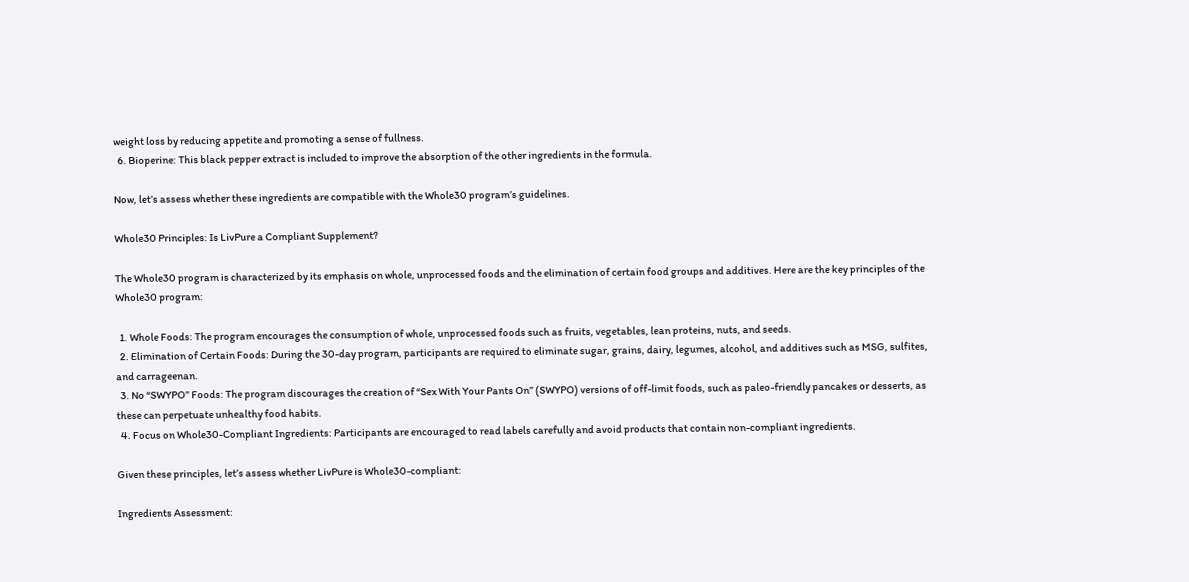weight loss by reducing appetite and promoting a sense of fullness.
  6. Bioperine: This black pepper extract is included to improve the absorption of the other ingredients in the formula.

Now, let’s assess whether these ingredients are compatible with the Whole30 program’s guidelines.

Whole30 Principles: Is LivPure a Compliant Supplement?

The Whole30 program is characterized by its emphasis on whole, unprocessed foods and the elimination of certain food groups and additives. Here are the key principles of the Whole30 program:

  1. Whole Foods: The program encourages the consumption of whole, unprocessed foods such as fruits, vegetables, lean proteins, nuts, and seeds.
  2. Elimination of Certain Foods: During the 30-day program, participants are required to eliminate sugar, grains, dairy, legumes, alcohol, and additives such as MSG, sulfites, and carrageenan.
  3. No “SWYPO” Foods: The program discourages the creation of “Sex With Your Pants On” (SWYPO) versions of off-limit foods, such as paleo-friendly pancakes or desserts, as these can perpetuate unhealthy food habits.
  4. Focus on Whole30-Compliant Ingredients: Participants are encouraged to read labels carefully and avoid products that contain non-compliant ingredients.

Given these principles, let’s assess whether LivPure is Whole30-compliant:

Ingredients Assessment: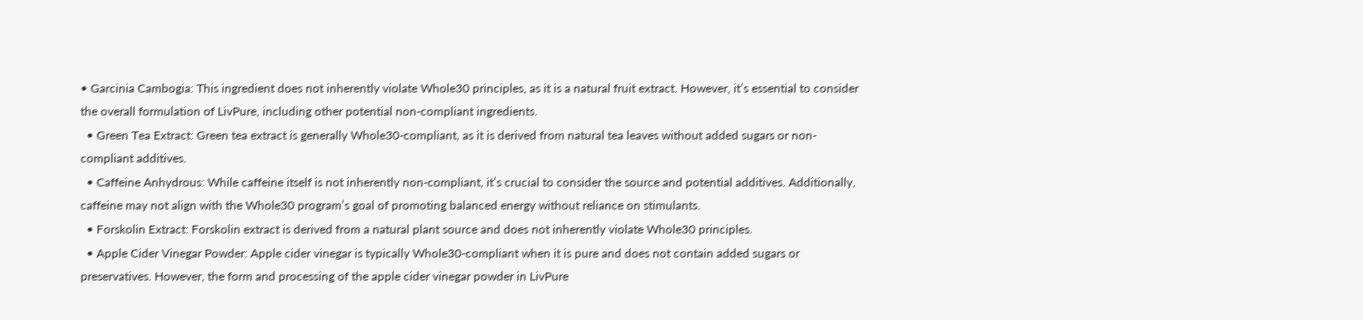• Garcinia Cambogia: This ingredient does not inherently violate Whole30 principles, as it is a natural fruit extract. However, it’s essential to consider the overall formulation of LivPure, including other potential non-compliant ingredients.
  • Green Tea Extract: Green tea extract is generally Whole30-compliant, as it is derived from natural tea leaves without added sugars or non-compliant additives.
  • Caffeine Anhydrous: While caffeine itself is not inherently non-compliant, it’s crucial to consider the source and potential additives. Additionally, caffeine may not align with the Whole30 program’s goal of promoting balanced energy without reliance on stimulants.
  • Forskolin Extract: Forskolin extract is derived from a natural plant source and does not inherently violate Whole30 principles.
  • Apple Cider Vinegar Powder: Apple cider vinegar is typically Whole30-compliant when it is pure and does not contain added sugars or preservatives. However, the form and processing of the apple cider vinegar powder in LivPure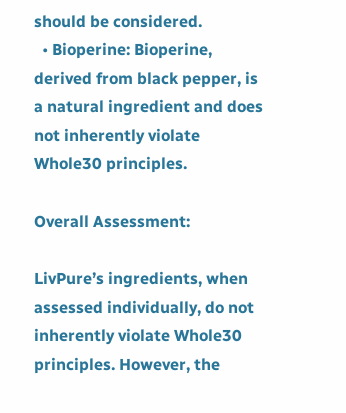should be considered.
  • Bioperine: Bioperine, derived from black pepper, is a natural ingredient and does not inherently violate Whole30 principles.

Overall Assessment:

LivPure’s ingredients, when assessed individually, do not inherently violate Whole30 principles. However, the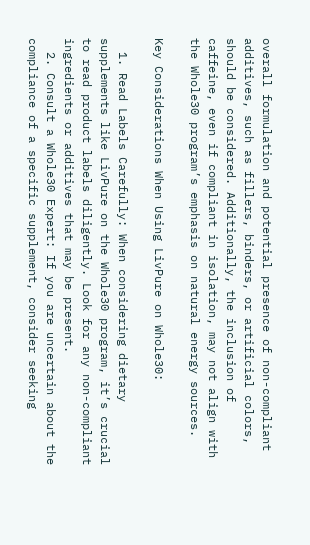overall formulation and potential presence of non-compliant additives, such as fillers, binders, or artificial colors, should be considered. Additionally, the inclusion of caffeine, even if compliant in isolation, may not align with the Whole30 program’s emphasis on natural energy sources.

Key Considerations When Using LivPure on Whole30:

  1. Read Labels Carefully: When considering dietary supplements like LivPure on the Whole30 program, it’s crucial to read product labels diligently. Look for any non-compliant ingredients or additives that may be present.
  2. Consult a Whole30 Expert: If you are uncertain about the compliance of a specific supplement, consider seeking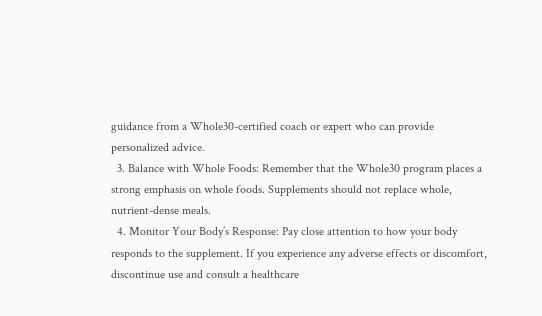guidance from a Whole30-certified coach or expert who can provide personalized advice.
  3. Balance with Whole Foods: Remember that the Whole30 program places a strong emphasis on whole foods. Supplements should not replace whole, nutrient-dense meals.
  4. Monitor Your Body’s Response: Pay close attention to how your body responds to the supplement. If you experience any adverse effects or discomfort, discontinue use and consult a healthcare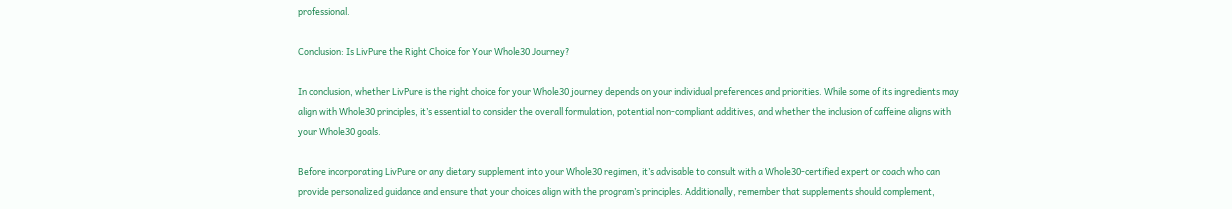professional.

Conclusion: Is LivPure the Right Choice for Your Whole30 Journey?

In conclusion, whether LivPure is the right choice for your Whole30 journey depends on your individual preferences and priorities. While some of its ingredients may align with Whole30 principles, it’s essential to consider the overall formulation, potential non-compliant additives, and whether the inclusion of caffeine aligns with your Whole30 goals.

Before incorporating LivPure or any dietary supplement into your Whole30 regimen, it’s advisable to consult with a Whole30-certified expert or coach who can provide personalized guidance and ensure that your choices align with the program’s principles. Additionally, remember that supplements should complement,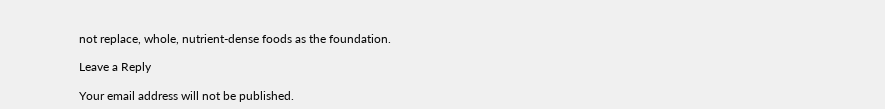not replace, whole, nutrient-dense foods as the foundation.

Leave a Reply

Your email address will not be published.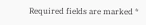Required fields are marked *